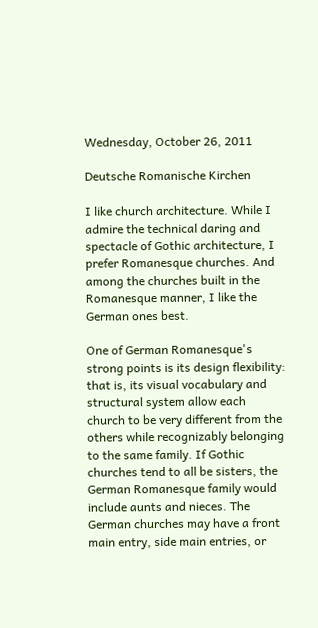Wednesday, October 26, 2011

Deutsche Romanische Kirchen

I like church architecture. While I admire the technical daring and spectacle of Gothic architecture, I prefer Romanesque churches. And among the churches built in the Romanesque manner, I like the German ones best.

One of German Romanesque's strong points is its design flexibility: that is, its visual vocabulary and structural system allow each church to be very different from the others while recognizably belonging to the same family. If Gothic churches tend to all be sisters, the German Romanesque family would include aunts and nieces. The German churches may have a front main entry, side main entries, or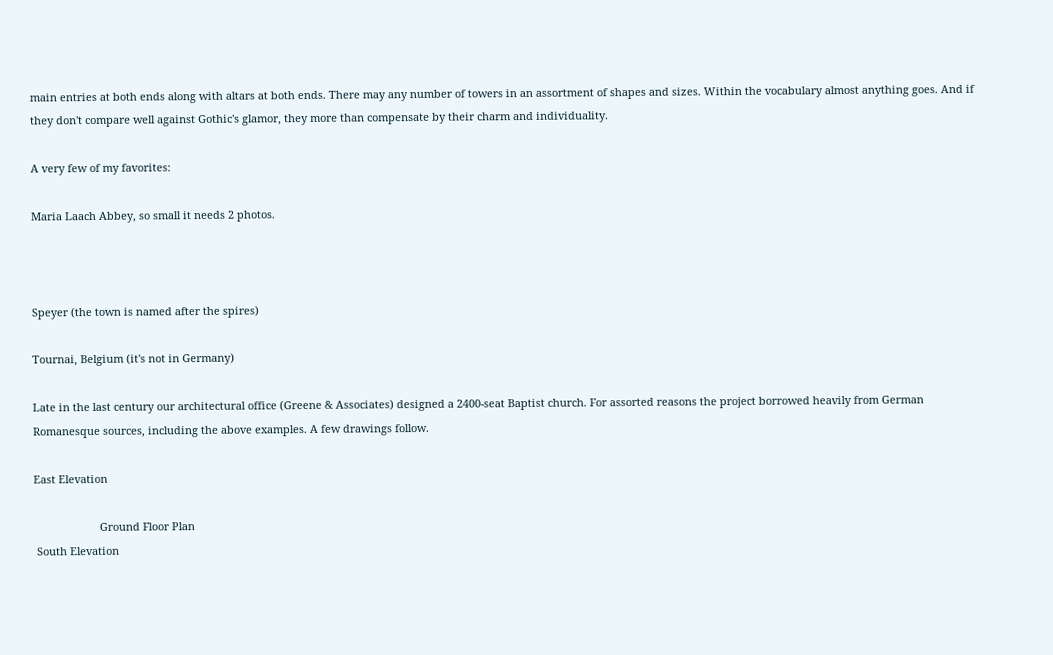main entries at both ends along with altars at both ends. There may any number of towers in an assortment of shapes and sizes. Within the vocabulary almost anything goes. And if they don't compare well against Gothic's glamor, they more than compensate by their charm and individuality.

A very few of my favorites:

Maria Laach Abbey, so small it needs 2 photos.



Speyer (the town is named after the spires)

Tournai, Belgium (it's not in Germany)

Late in the last century our architectural office (Greene & Associates) designed a 2400-seat Baptist church. For assorted reasons the project borrowed heavily from German Romanesque sources, including the above examples. A few drawings follow.

East Elevation

                      Ground Floor Plan
 South Elevation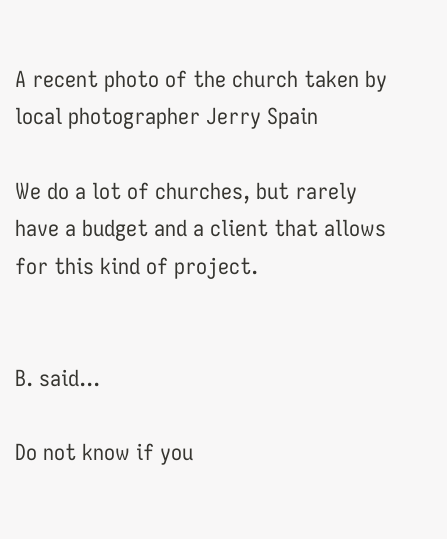A recent photo of the church taken by local photographer Jerry Spain

We do a lot of churches, but rarely have a budget and a client that allows for this kind of project.


B. said...

Do not know if you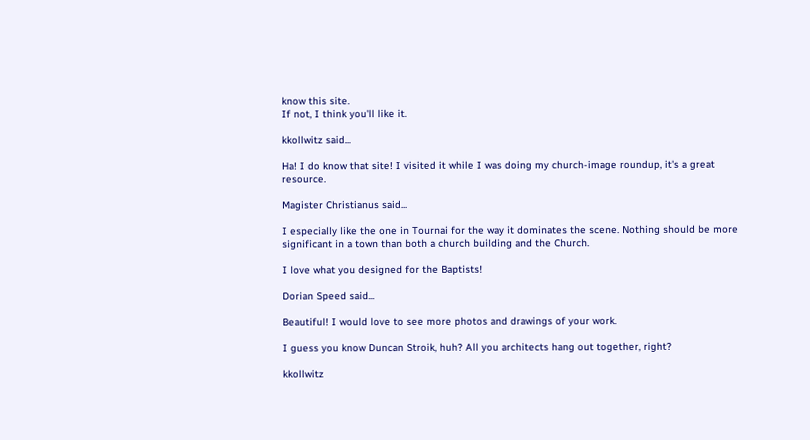know this site.
If not, I think you'll like it.

kkollwitz said...

Ha! I do know that site! I visited it while I was doing my church-image roundup, it's a great resource.

Magister Christianus said...

I especially like the one in Tournai for the way it dominates the scene. Nothing should be more significant in a town than both a church building and the Church.

I love what you designed for the Baptists!

Dorian Speed said...

Beautiful! I would love to see more photos and drawings of your work.

I guess you know Duncan Stroik, huh? All you architects hang out together, right?

kkollwitz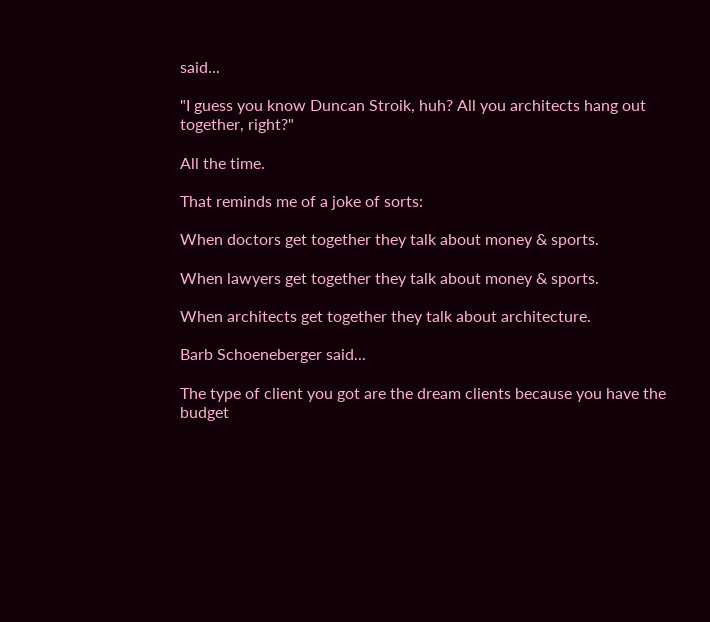said...

"I guess you know Duncan Stroik, huh? All you architects hang out together, right?"

All the time.

That reminds me of a joke of sorts:

When doctors get together they talk about money & sports.

When lawyers get together they talk about money & sports.

When architects get together they talk about architecture.

Barb Schoeneberger said...

The type of client you got are the dream clients because you have the budget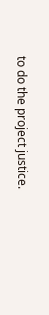to do the project justice.